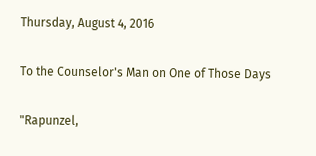Thursday, August 4, 2016

To the Counselor's Man on One of Those Days

"Rapunzel,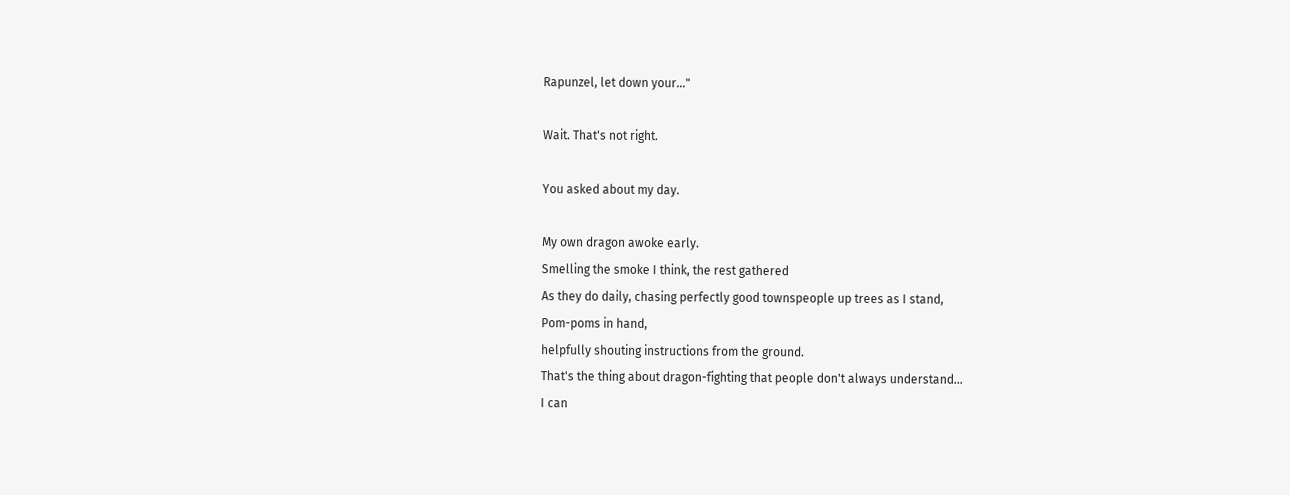Rapunzel, let down your..."

Wait. That's not right.

You asked about my day.

My own dragon awoke early.
Smelling the smoke I think, the rest gathered
As they do daily, chasing perfectly good townspeople up trees as I stand,
Pom-poms in hand,
helpfully shouting instructions from the ground.
That's the thing about dragon-fighting that people don't always understand...
I can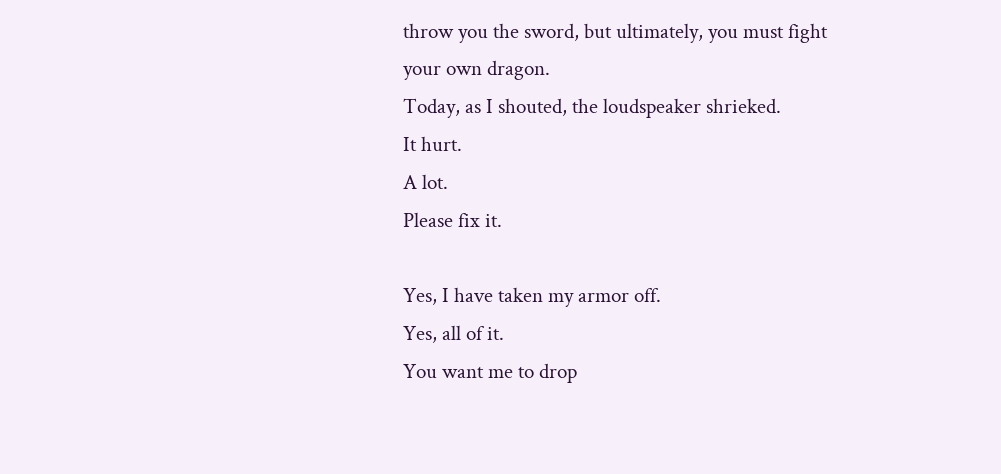throw you the sword, but ultimately, you must fight your own dragon.
Today, as I shouted, the loudspeaker shrieked.
It hurt.
A lot.
Please fix it.

Yes, I have taken my armor off.
Yes, all of it.
You want me to drop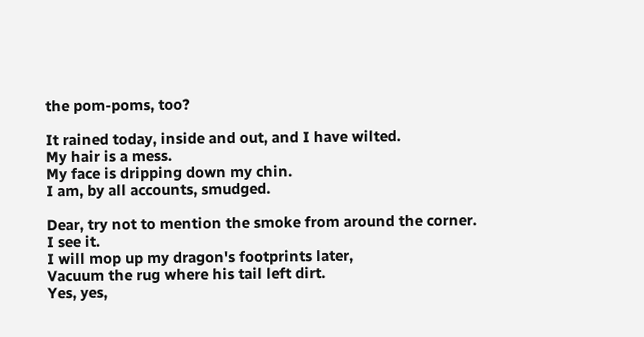the pom-poms, too?

It rained today, inside and out, and I have wilted.
My hair is a mess.
My face is dripping down my chin.
I am, by all accounts, smudged.

Dear, try not to mention the smoke from around the corner.
I see it.
I will mop up my dragon's footprints later,
Vacuum the rug where his tail left dirt.
Yes, yes,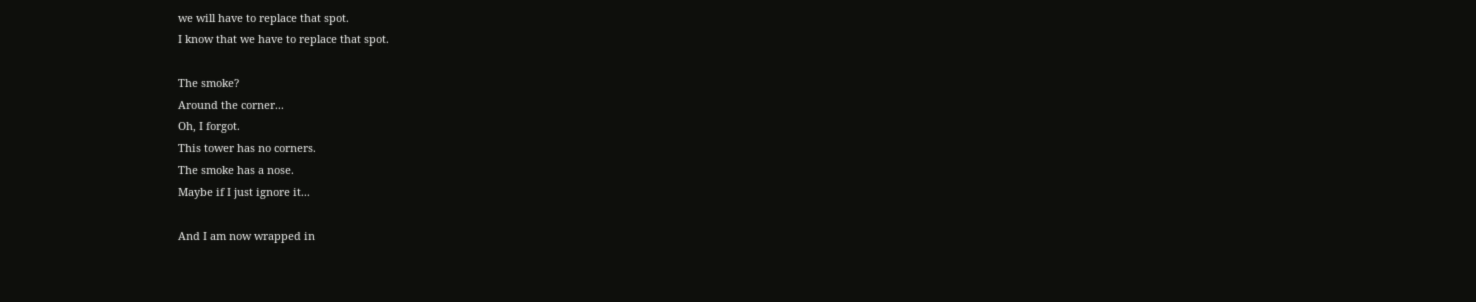we will have to replace that spot.
I know that we have to replace that spot.

The smoke?
Around the corner...
Oh, I forgot.
This tower has no corners.
The smoke has a nose.
Maybe if I just ignore it...

And I am now wrapped in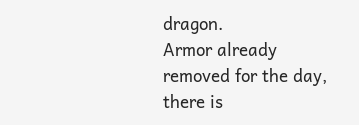dragon.
Armor already removed for the day, there is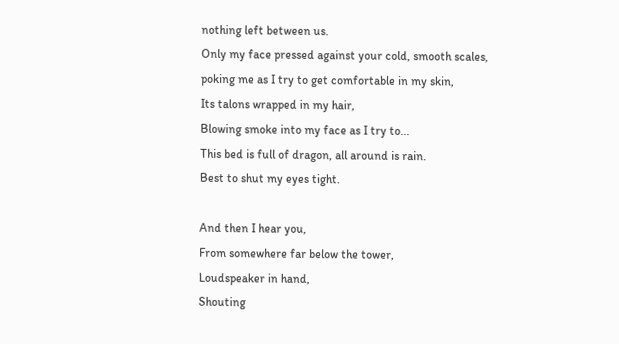nothing left between us.
Only my face pressed against your cold, smooth scales, poking me as I try to get comfortable in my skin,
Its talons wrapped in my hair,
Blowing smoke into my face as I try to...
This bed is full of dragon, all around is rain.
Best to shut my eyes tight.

And then I hear you,
From somewhere far below the tower,
Loudspeaker in hand,
Shouting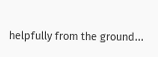helpfully from the ground...